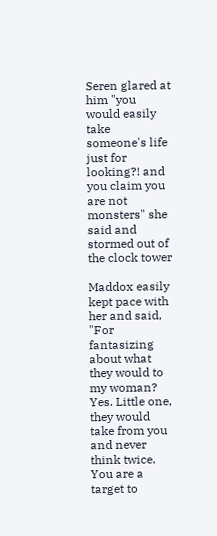Seren glared at him "you would easily take someone's life just for looking?! and you claim you are not monsters" she said and stormed out of the clock tower

Maddox easily kept pace with her and said, "For fantasizing about what they would to my woman? Yes. Little one, they would take from you and never think twice. You are a target to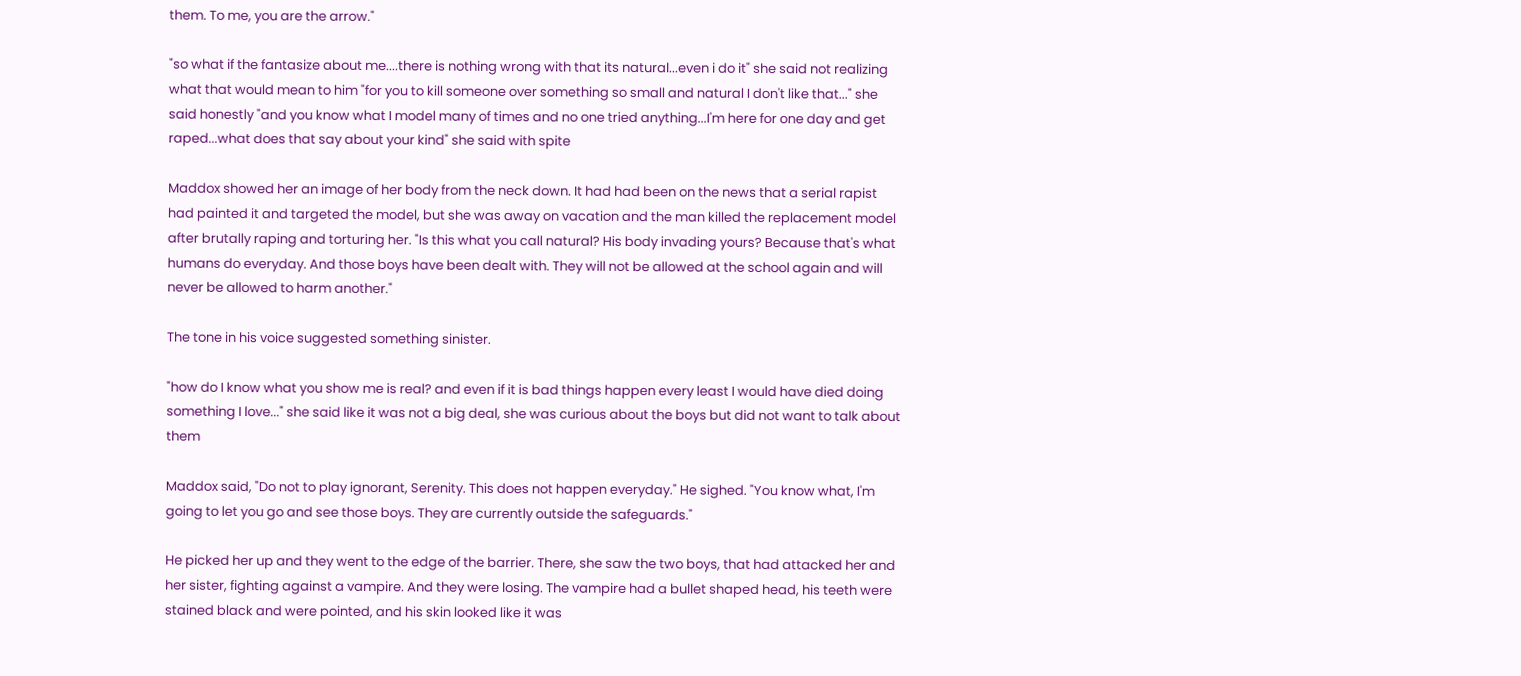them. To me, you are the arrow."

"so what if the fantasize about me....there is nothing wrong with that its natural...even i do it" she said not realizing what that would mean to him "for you to kill someone over something so small and natural I don't like that..." she said honestly "and you know what I model many of times and no one tried anything...I'm here for one day and get raped...what does that say about your kind" she said with spite

Maddox showed her an image of her body from the neck down. It had had been on the news that a serial rapist had painted it and targeted the model, but she was away on vacation and the man killed the replacement model after brutally raping and torturing her. "Is this what you call natural? His body invading yours? Because that's what humans do everyday. And those boys have been dealt with. They will not be allowed at the school again and will never be allowed to harm another."

The tone in his voice suggested something sinister.

"how do I know what you show me is real? and even if it is bad things happen every least I would have died doing something I love..." she said like it was not a big deal, she was curious about the boys but did not want to talk about them

Maddox said, "Do not to play ignorant, Serenity. This does not happen everyday." He sighed. "You know what, I'm going to let you go and see those boys. They are currently outside the safeguards."

He picked her up and they went to the edge of the barrier. There, she saw the two boys, that had attacked her and her sister, fighting against a vampire. And they were losing. The vampire had a bullet shaped head, his teeth were stained black and were pointed, and his skin looked like it was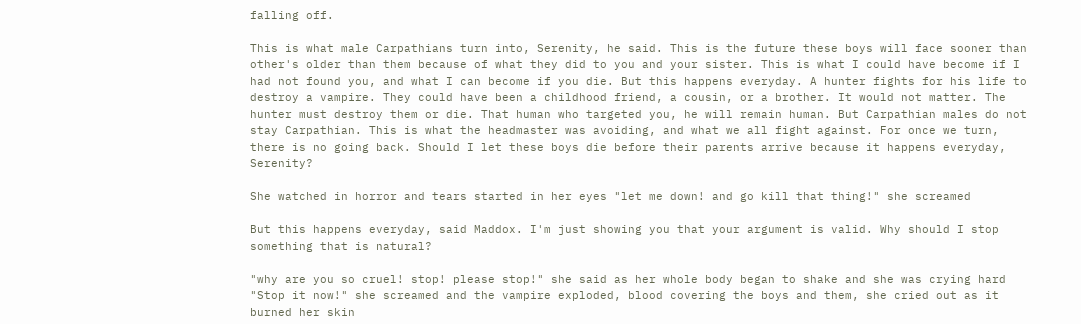falling off.

This is what male Carpathians turn into, Serenity, he said. This is the future these boys will face sooner than other's older than them because of what they did to you and your sister. This is what I could have become if I had not found you, and what I can become if you die. But this happens everyday. A hunter fights for his life to destroy a vampire. They could have been a childhood friend, a cousin, or a brother. It would not matter. The hunter must destroy them or die. That human who targeted you, he will remain human. But Carpathian males do not stay Carpathian. This is what the headmaster was avoiding, and what we all fight against. For once we turn, there is no going back. Should I let these boys die before their parents arrive because it happens everyday, Serenity?

She watched in horror and tears started in her eyes "let me down! and go kill that thing!" she screamed

But this happens everyday, said Maddox. I'm just showing you that your argument is valid. Why should I stop something that is natural?

"why are you so cruel! stop! please stop!" she said as her whole body began to shake and she was crying hard "Stop it now!" she screamed and the vampire exploded, blood covering the boys and them, she cried out as it burned her skin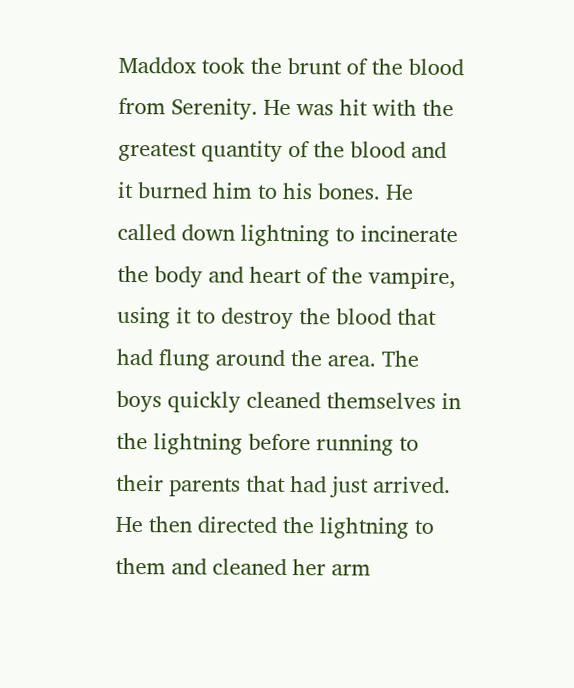Maddox took the brunt of the blood from Serenity. He was hit with the greatest quantity of the blood and it burned him to his bones. He called down lightning to incinerate the body and heart of the vampire, using it to destroy the blood that had flung around the area. The boys quickly cleaned themselves in the lightning before running to their parents that had just arrived. He then directed the lightning to them and cleaned her arm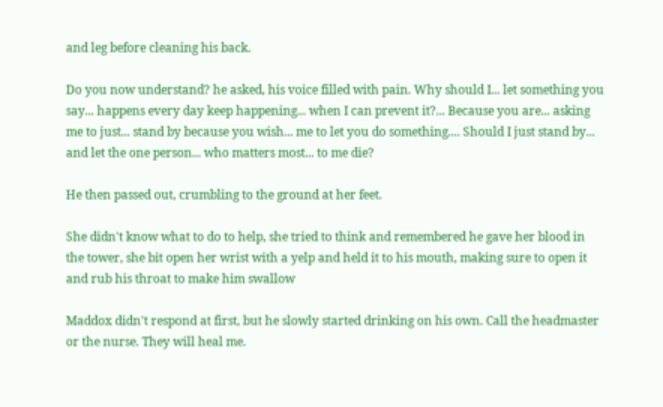and leg before cleaning his back.

Do you now understand? he asked, his voice filled with pain. Why should I... let something you say... happens every day keep happening... when I can prevent it?... Because you are... asking me to just... stand by because you wish... me to let you do something.... Should I just stand by... and let the one person... who matters most... to me die?

He then passed out, crumbling to the ground at her feet.

She didn't know what to do to help, she tried to think and remembered he gave her blood in the tower, she bit open her wrist with a yelp and held it to his mouth, making sure to open it and rub his throat to make him swallow

Maddox didn't respond at first, but he slowly started drinking on his own. Call the headmaster or the nurse. They will heal me.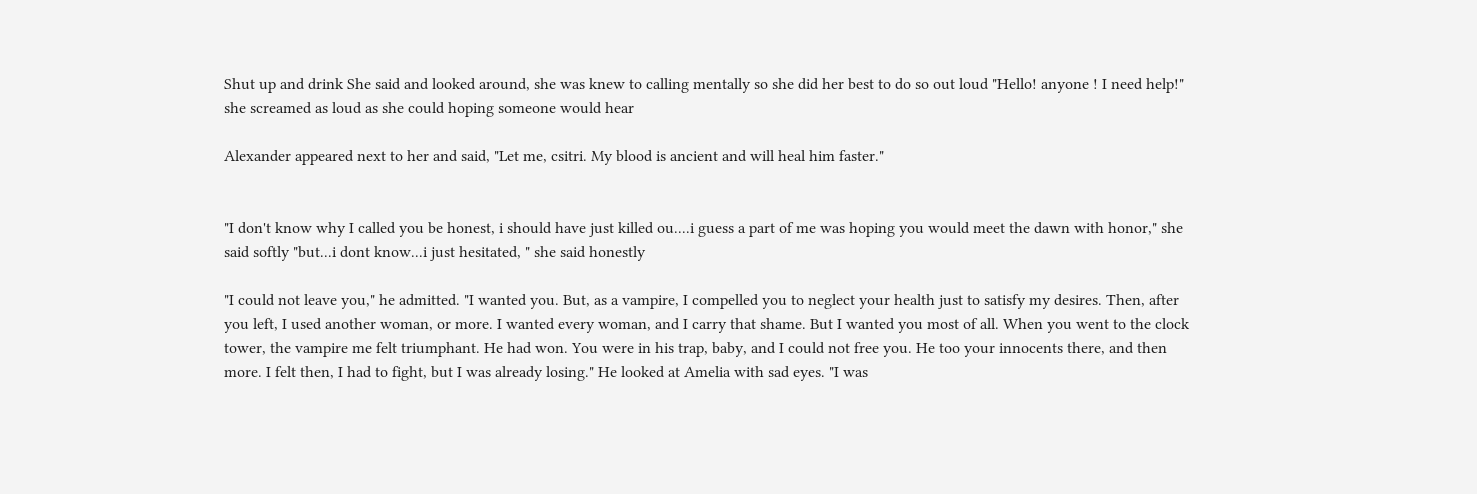Shut up and drink She said and looked around, she was knew to calling mentally so she did her best to do so out loud "Hello! anyone ! I need help!" she screamed as loud as she could hoping someone would hear

Alexander appeared next to her and said, "Let me, csitri. My blood is ancient and will heal him faster."


"I don't know why I called you be honest, i should have just killed ou....i guess a part of me was hoping you would meet the dawn with honor," she said softly "but...i dont know...i just hesitated, " she said honestly

"I could not leave you," he admitted. "I wanted you. But, as a vampire, I compelled you to neglect your health just to satisfy my desires. Then, after you left, I used another woman, or more. I wanted every woman, and I carry that shame. But I wanted you most of all. When you went to the clock tower, the vampire me felt triumphant. He had won. You were in his trap, baby, and I could not free you. He too your innocents there, and then more. I felt then, I had to fight, but I was already losing." He looked at Amelia with sad eyes. "I was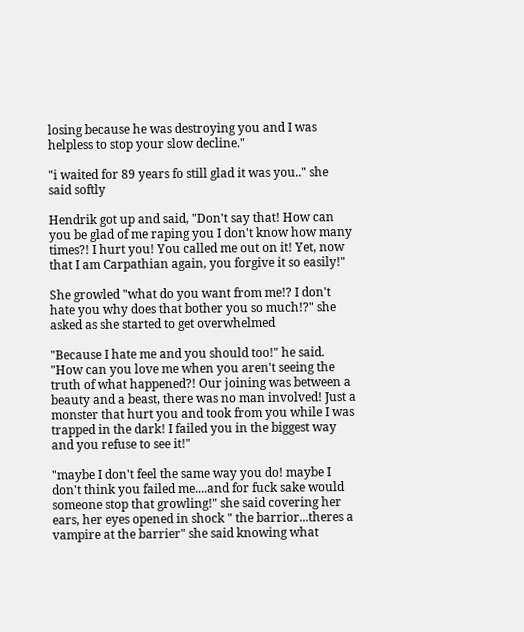losing because he was destroying you and I was helpless to stop your slow decline."

"i waited for 89 years fo still glad it was you.." she said softly

Hendrik got up and said, "Don't say that! How can you be glad of me raping you I don't know how many times?! I hurt you! You called me out on it! Yet, now that I am Carpathian again, you forgive it so easily!"

She growled "what do you want from me!? I don't hate you why does that bother you so much!?" she asked as she started to get overwhelmed

"Because I hate me and you should too!" he said. "How can you love me when you aren't seeing the truth of what happened?! Our joining was between a beauty and a beast, there was no man involved! Just a monster that hurt you and took from you while I was trapped in the dark! I failed you in the biggest way and you refuse to see it!"

"maybe I don't feel the same way you do! maybe I don't think you failed me....and for fuck sake would someone stop that growling!" she said covering her ears, her eyes opened in shock " the barrior...theres a vampire at the barrier" she said knowing what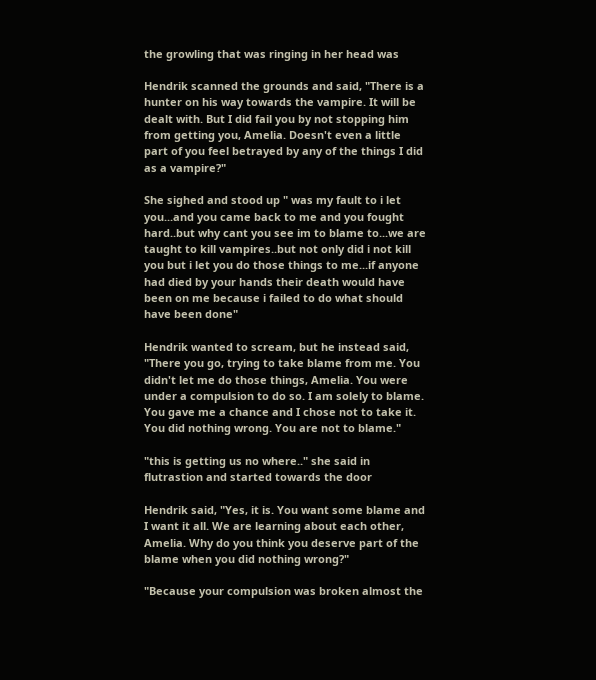the growling that was ringing in her head was

Hendrik scanned the grounds and said, "There is a hunter on his way towards the vampire. It will be dealt with. But I did fail you by not stopping him from getting you, Amelia. Doesn't even a little part of you feel betrayed by any of the things I did as a vampire?"

She sighed and stood up " was my fault to i let you...and you came back to me and you fought hard..but why cant you see im to blame to...we are taught to kill vampires..but not only did i not kill you but i let you do those things to me...if anyone had died by your hands their death would have been on me because i failed to do what should have been done"

Hendrik wanted to scream, but he instead said, "There you go, trying to take blame from me. You didn't let me do those things, Amelia. You were under a compulsion to do so. I am solely to blame. You gave me a chance and I chose not to take it. You did nothing wrong. You are not to blame."

"this is getting us no where.." she said in flutrastion and started towards the door

Hendrik said, "Yes, it is. You want some blame and I want it all. We are learning about each other, Amelia. Why do you think you deserve part of the blame when you did nothing wrong?"

"Because your compulsion was broken almost the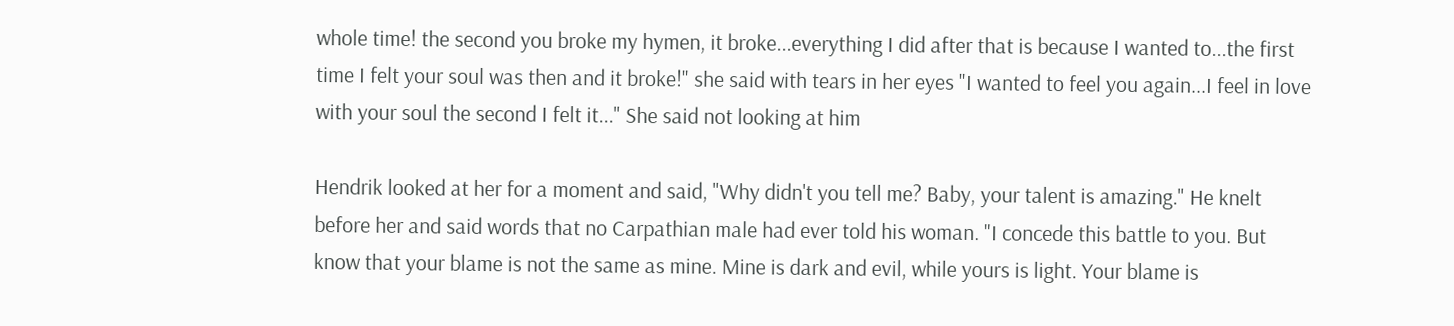whole time! the second you broke my hymen, it broke...everything I did after that is because I wanted to...the first time I felt your soul was then and it broke!" she said with tears in her eyes "I wanted to feel you again...I feel in love with your soul the second I felt it..." She said not looking at him

Hendrik looked at her for a moment and said, "Why didn't you tell me? Baby, your talent is amazing." He knelt before her and said words that no Carpathian male had ever told his woman. "I concede this battle to you. But know that your blame is not the same as mine. Mine is dark and evil, while yours is light. Your blame is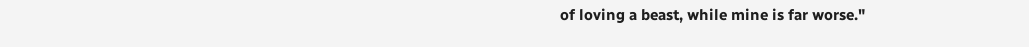of loving a beast, while mine is far worse."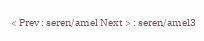< Prev : seren/amel Next > : seren/amel3